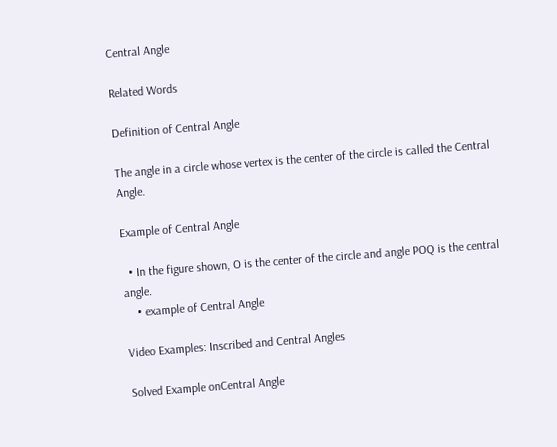Central Angle

Related Words

Definition of Central Angle

The angle in a circle whose vertex is the center of the circle is called the Central Angle.

Example of Central Angle

  • In the figure shown, O is the center of the circle and angle POQ is the central angle.
    • example of Central Angle

Video Examples: Inscribed and Central Angles

Solved Example onCentral Angle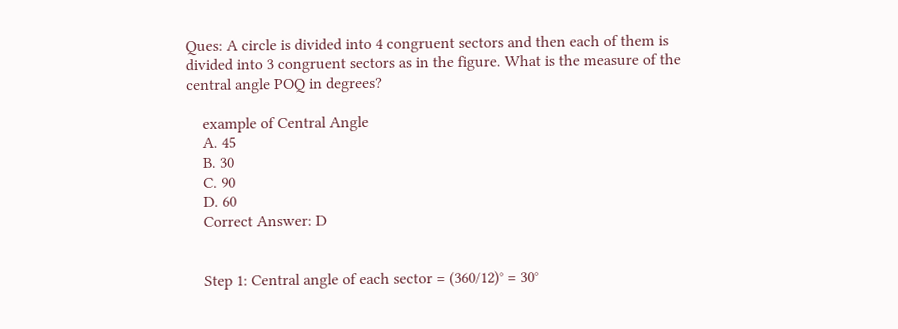Ques: A circle is divided into 4 congruent sectors and then each of them is divided into 3 congruent sectors as in the figure. What is the measure of the central angle POQ in degrees?

    example of Central Angle
    A. 45
    B. 30
    C. 90
    D. 60
    Correct Answer: D


    Step 1: Central angle of each sector = (360/12)° = 30°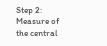Step 2: Measure of the central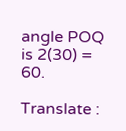angle POQ is 2(30) = 60.

Translate :